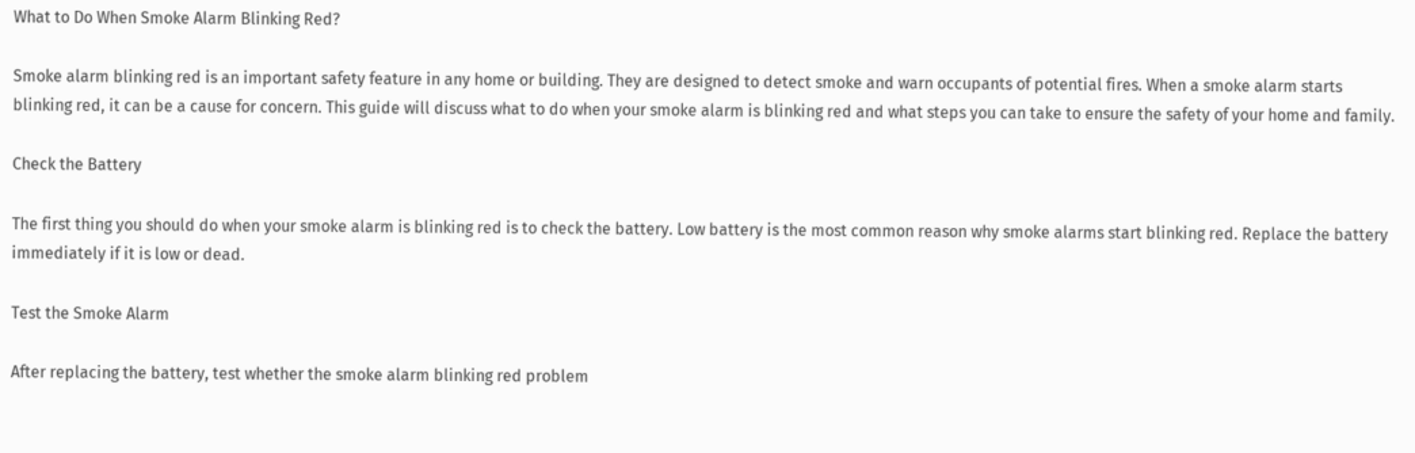What to Do When Smoke Alarm Blinking Red?

Smoke alarm blinking red is an important safety feature in any home or building. They are designed to detect smoke and warn occupants of potential fires. When a smoke alarm starts blinking red, it can be a cause for concern. This guide will discuss what to do when your smoke alarm is blinking red and what steps you can take to ensure the safety of your home and family.

Check the Battery

The first thing you should do when your smoke alarm is blinking red is to check the battery. Low battery is the most common reason why smoke alarms start blinking red. Replace the battery immediately if it is low or dead.

Test the Smoke Alarm

After replacing the battery, test whether the smoke alarm blinking red problem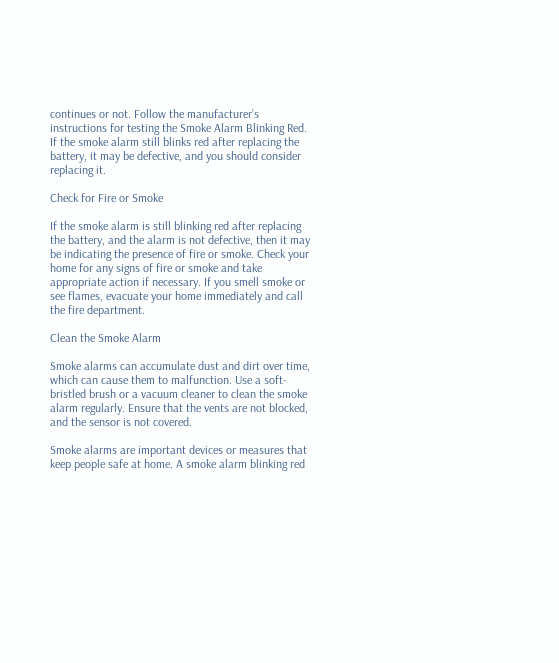continues or not. Follow the manufacturer’s instructions for testing the Smoke Alarm Blinking Red. If the smoke alarm still blinks red after replacing the battery, it may be defective, and you should consider replacing it.

Check for Fire or Smoke

If the smoke alarm is still blinking red after replacing the battery, and the alarm is not defective, then it may be indicating the presence of fire or smoke. Check your home for any signs of fire or smoke and take appropriate action if necessary. If you smell smoke or see flames, evacuate your home immediately and call the fire department.

Clean the Smoke Alarm

Smoke alarms can accumulate dust and dirt over time, which can cause them to malfunction. Use a soft-bristled brush or a vacuum cleaner to clean the smoke alarm regularly. Ensure that the vents are not blocked, and the sensor is not covered.

Smoke alarms are important devices or measures that keep people safe at home. A smoke alarm blinking red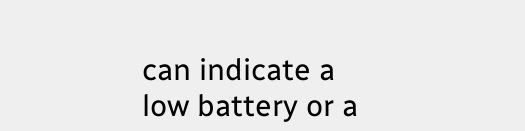can indicate a low battery or a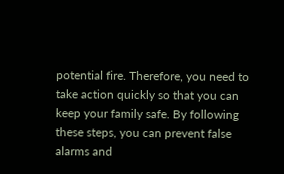potential fire. Therefore, you need to take action quickly so that you can keep your family safe. By following these steps, you can prevent false alarms and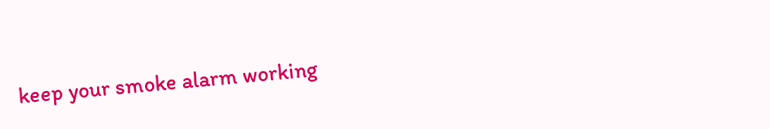keep your smoke alarm working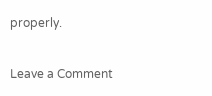properly.

Leave a Comment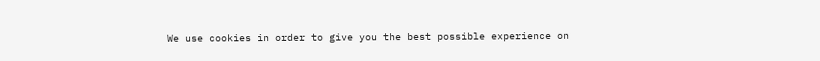We use cookies in order to give you the best possible experience on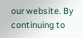our website. By continuing to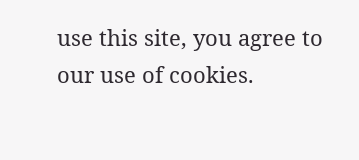use this site, you agree to our use of cookies.